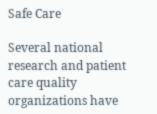Safe Care

Several national research and patient care quality organizations have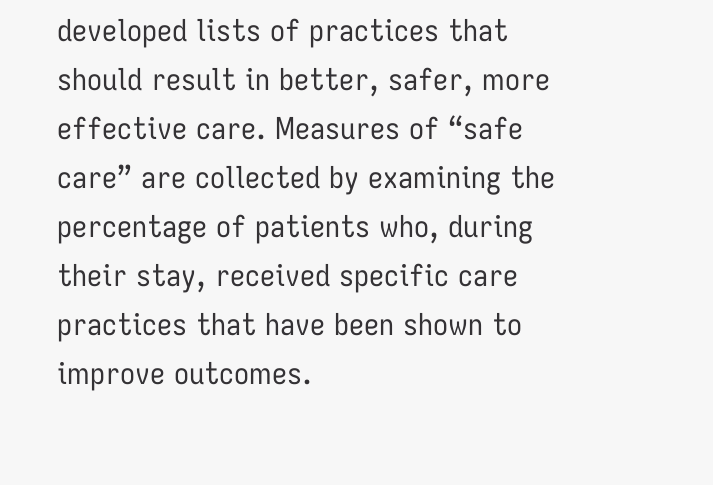developed lists of practices that should result in better, safer, more effective care. Measures of “safe care” are collected by examining the percentage of patients who, during their stay, received specific care practices that have been shown to improve outcomes.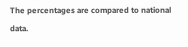The percentages are compared to national data.